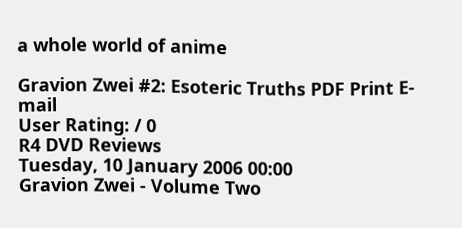a whole world of anime

Gravion Zwei #2: Esoteric Truths PDF Print E-mail
User Rating: / 0
R4 DVD Reviews
Tuesday, 10 January 2006 00:00
Gravion Zwei - Volume Two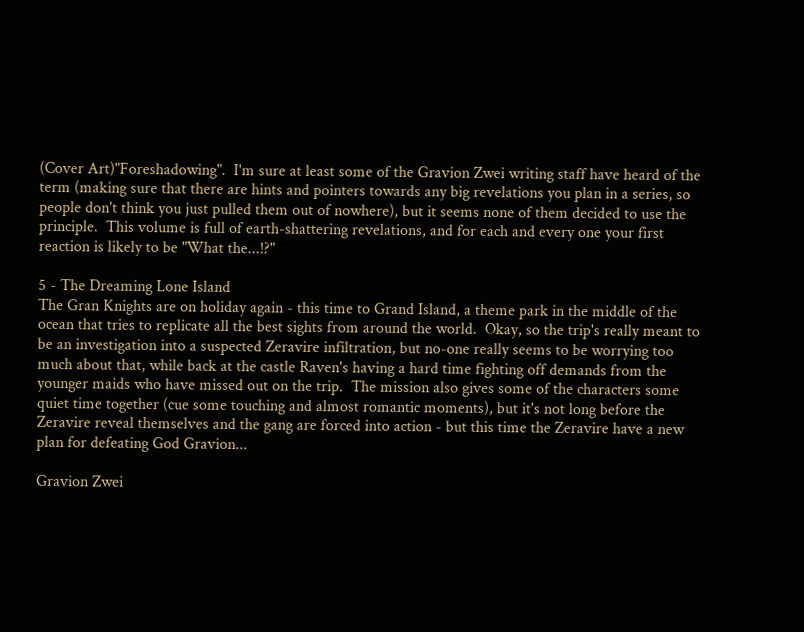(Cover Art)"Foreshadowing".  I'm sure at least some of the Gravion Zwei writing staff have heard of the term (making sure that there are hints and pointers towards any big revelations you plan in a series, so people don't think you just pulled them out of nowhere), but it seems none of them decided to use the principle.  This volume is full of earth-shattering revelations, and for each and every one your first reaction is likely to be "What the...!?"

5 - The Dreaming Lone Island
The Gran Knights are on holiday again - this time to Grand Island, a theme park in the middle of the ocean that tries to replicate all the best sights from around the world.  Okay, so the trip's really meant to be an investigation into a suspected Zeravire infiltration, but no-one really seems to be worrying too much about that, while back at the castle Raven's having a hard time fighting off demands from the younger maids who have missed out on the trip.  The mission also gives some of the characters some quiet time together (cue some touching and almost romantic moments), but it's not long before the Zeravire reveal themselves and the gang are forced into action - but this time the Zeravire have a new plan for defeating God Gravion...

Gravion Zwei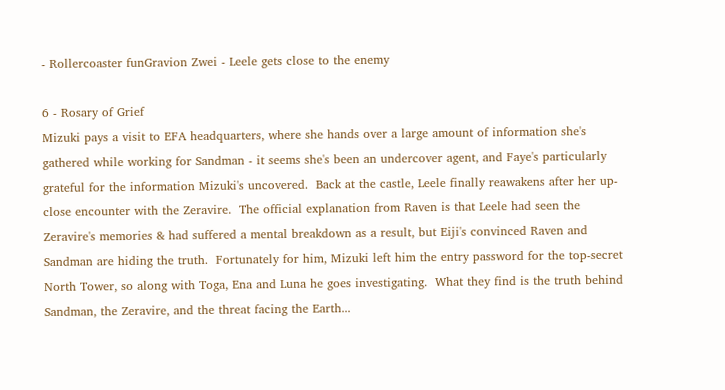- Rollercoaster funGravion Zwei - Leele gets close to the enemy

6 - Rosary of Grief
Mizuki pays a visit to EFA headquarters, where she hands over a large amount of information she's gathered while working for Sandman - it seems she's been an undercover agent, and Faye's particularly grateful for the information Mizuki's uncovered.  Back at the castle, Leele finally reawakens after her up-close encounter with the Zeravire.  The official explanation from Raven is that Leele had seen the Zeravire's memories & had suffered a mental breakdown as a result, but Eiji's convinced Raven and Sandman are hiding the truth.  Fortunately for him, Mizuki left him the entry password for the top-secret North Tower, so along with Toga, Ena and Luna he goes investigating.  What they find is the truth behind Sandman, the Zeravire, and the threat facing the Earth...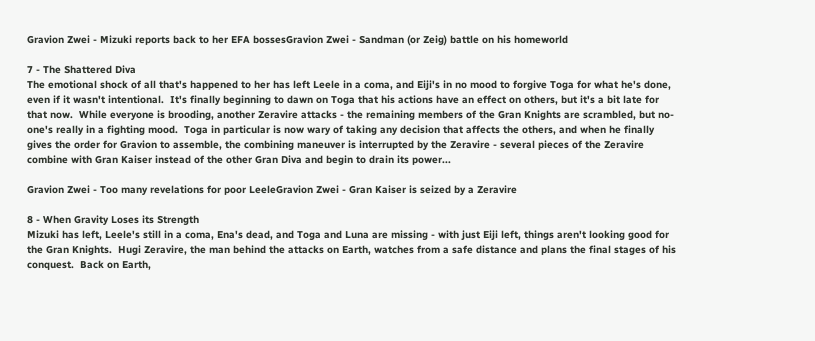Gravion Zwei - Mizuki reports back to her EFA bossesGravion Zwei - Sandman (or Zeig) battle on his homeworld

7 - The Shattered Diva
The emotional shock of all that's happened to her has left Leele in a coma, and Eiji's in no mood to forgive Toga for what he's done, even if it wasn't intentional.  It's finally beginning to dawn on Toga that his actions have an effect on others, but it's a bit late for that now.  While everyone is brooding, another Zeravire attacks - the remaining members of the Gran Knights are scrambled, but no-one's really in a fighting mood.  Toga in particular is now wary of taking any decision that affects the others, and when he finally gives the order for Gravion to assemble, the combining maneuver is interrupted by the Zeravire - several pieces of the Zeravire combine with Gran Kaiser instead of the other Gran Diva and begin to drain its power...

Gravion Zwei - Too many revelations for poor LeeleGravion Zwei - Gran Kaiser is seized by a Zeravire

8 - When Gravity Loses its Strength
Mizuki has left, Leele's still in a coma, Ena's dead, and Toga and Luna are missing - with just Eiji left, things aren't looking good for the Gran Knights.  Hugi Zeravire, the man behind the attacks on Earth, watches from a safe distance and plans the final stages of his conquest.  Back on Earth,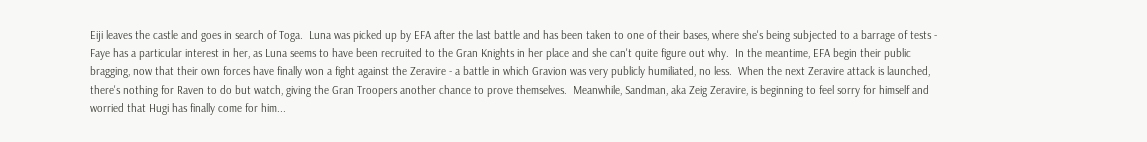Eiji leaves the castle and goes in search of Toga.  Luna was picked up by EFA after the last battle and has been taken to one of their bases, where she's being subjected to a barrage of tests - Faye has a particular interest in her, as Luna seems to have been recruited to the Gran Knights in her place and she can't quite figure out why.  In the meantime, EFA begin their public bragging, now that their own forces have finally won a fight against the Zeravire - a battle in which Gravion was very publicly humiliated, no less.  When the next Zeravire attack is launched, there's nothing for Raven to do but watch, giving the Gran Troopers another chance to prove themselves.  Meanwhile, Sandman, aka Zeig Zeravire, is beginning to feel sorry for himself and worried that Hugi has finally come for him...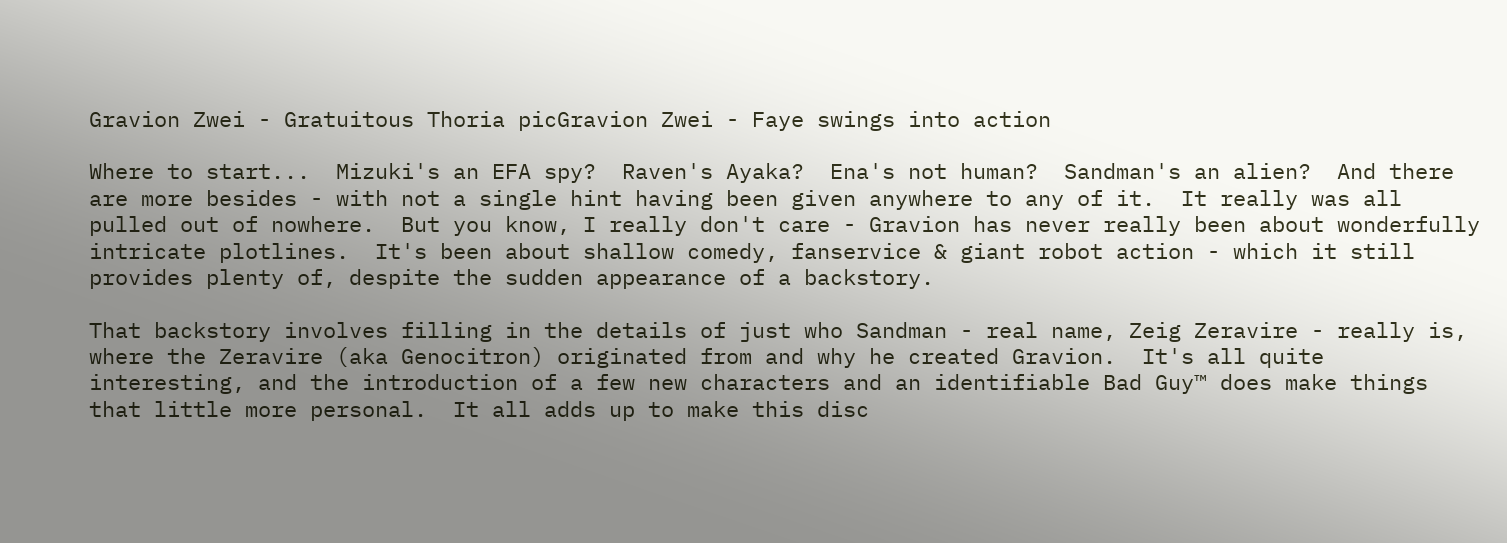Gravion Zwei - Gratuitous Thoria picGravion Zwei - Faye swings into action

Where to start...  Mizuki's an EFA spy?  Raven's Ayaka?  Ena's not human?  Sandman's an alien?  And there are more besides - with not a single hint having been given anywhere to any of it.  It really was all pulled out of nowhere.  But you know, I really don't care - Gravion has never really been about wonderfully intricate plotlines.  It's been about shallow comedy, fanservice & giant robot action - which it still provides plenty of, despite the sudden appearance of a backstory.

That backstory involves filling in the details of just who Sandman - real name, Zeig Zeravire - really is, where the Zeravire (aka Genocitron) originated from and why he created Gravion.  It's all quite interesting, and the introduction of a few new characters and an identifiable Bad Guy™ does make things that little more personal.  It all adds up to make this disc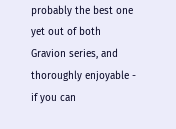probably the best one yet out of both Gravion series, and thoroughly enjoyable - if you can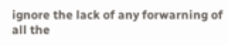ignore the lack of any forwarning of all the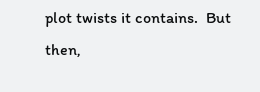plot twists it contains.  But then,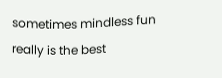sometimes mindless fun really is the best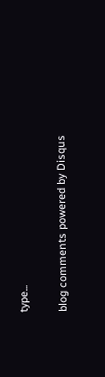type...

blog comments powered by Disqus